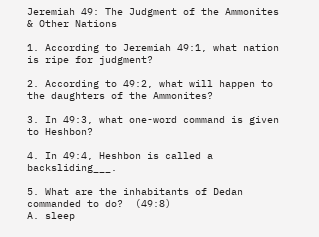Jeremiah 49: The Judgment of the Ammonites & Other Nations

1. According to Jeremiah 49:1, what nation is ripe for judgment?

2. According to 49:2, what will happen to the daughters of the Ammonites?

3. In 49:3, what one-word command is given to Heshbon?

4. In 49:4, Heshbon is called a backsliding___.

5. What are the inhabitants of Dedan commanded to do?  (49:8)
A. sleep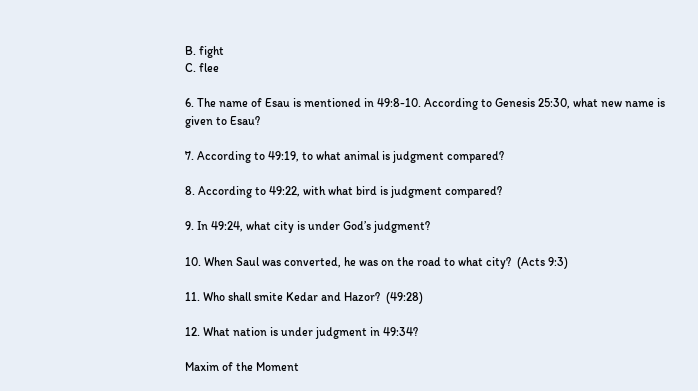B. fight
C. flee

6. The name of Esau is mentioned in 49:8-10. According to Genesis 25:30, what new name is given to Esau?

7. According to 49:19, to what animal is judgment compared?

8. According to 49:22, with what bird is judgment compared?

9. In 49:24, what city is under God’s judgment?

10. When Saul was converted, he was on the road to what city?  (Acts 9:3)

11. Who shall smite Kedar and Hazor?  (49:28)

12. What nation is under judgment in 49:34?

Maxim of the Moment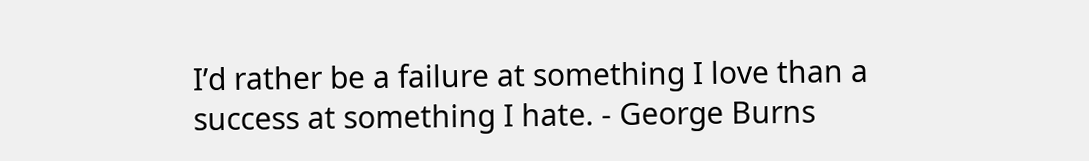I’d rather be a failure at something I love than a success at something I hate. - George Burns